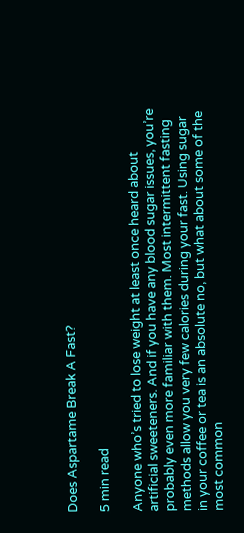Does Aspartame Break A Fast?

5 min read

Anyone who’s tried to lose weight at least once heard about artificial sweeteners. And if you have any blood sugar issues, you’re probably even more familiar with them. Most intermittent fasting methods allow you very few calories during your fast. Using sugar in your coffee or tea is an absolute no, but what about some of the most common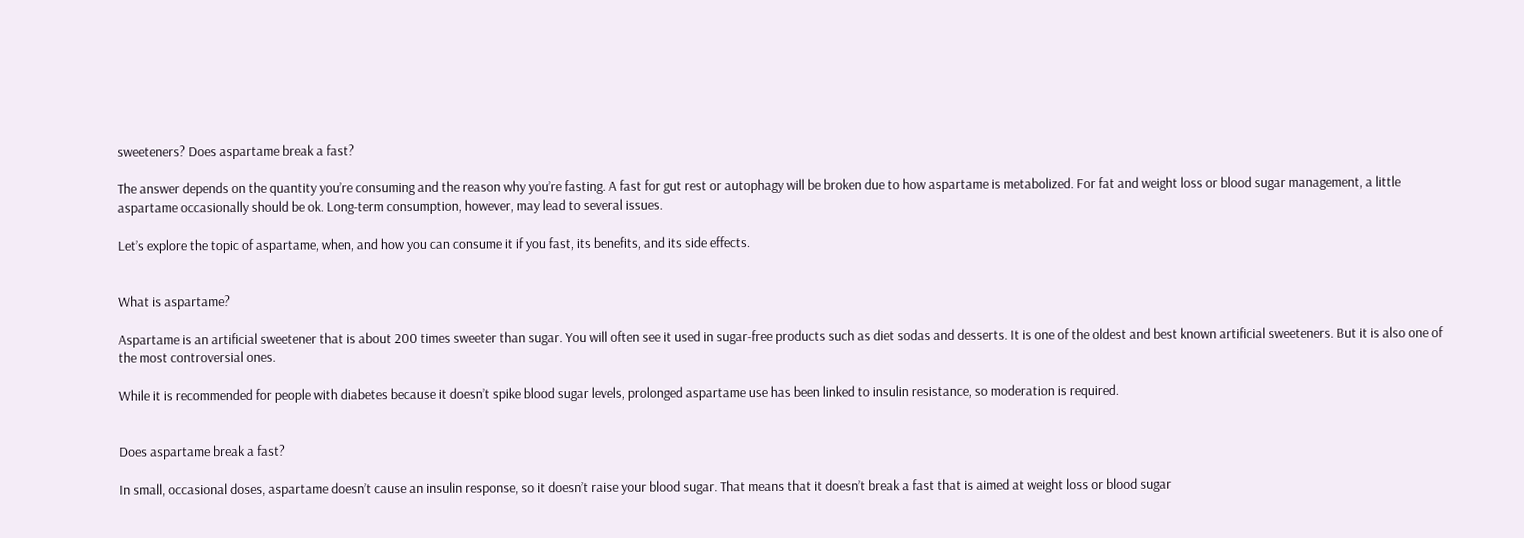sweeteners? Does aspartame break a fast?

The answer depends on the quantity you’re consuming and the reason why you’re fasting. A fast for gut rest or autophagy will be broken due to how aspartame is metabolized. For fat and weight loss or blood sugar management, a little aspartame occasionally should be ok. Long-term consumption, however, may lead to several issues.

Let’s explore the topic of aspartame, when, and how you can consume it if you fast, its benefits, and its side effects.


What is aspartame?

Aspartame is an artificial sweetener that is about 200 times sweeter than sugar. You will often see it used in sugar-free products such as diet sodas and desserts. It is one of the oldest and best known artificial sweeteners. But it is also one of the most controversial ones.

While it is recommended for people with diabetes because it doesn’t spike blood sugar levels, prolonged aspartame use has been linked to insulin resistance, so moderation is required.


Does aspartame break a fast?

In small, occasional doses, aspartame doesn’t cause an insulin response, so it doesn’t raise your blood sugar. That means that it doesn’t break a fast that is aimed at weight loss or blood sugar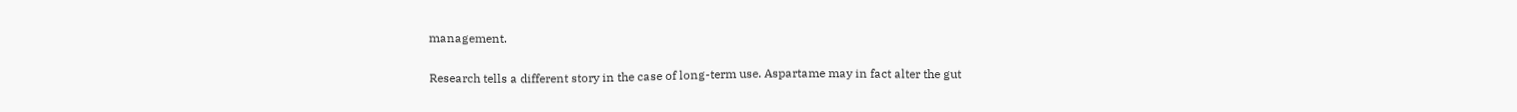management.

Research tells a different story in the case of long-term use. Aspartame may in fact alter the gut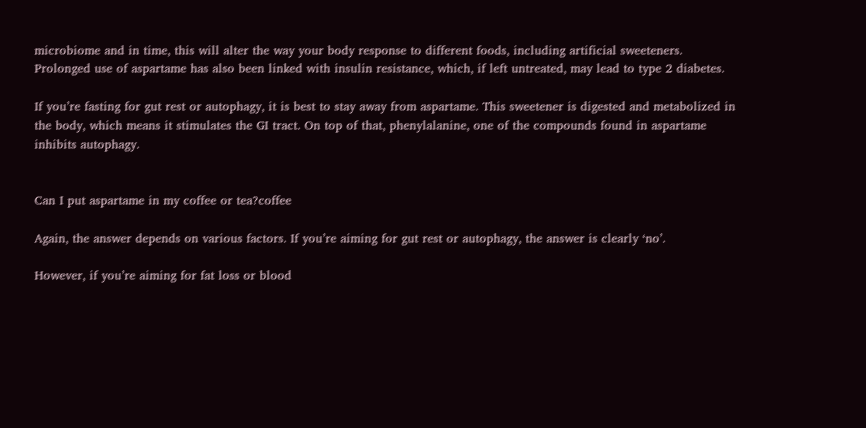microbiome and in time, this will alter the way your body response to different foods, including artificial sweeteners. Prolonged use of aspartame has also been linked with insulin resistance, which, if left untreated, may lead to type 2 diabetes.

If you’re fasting for gut rest or autophagy, it is best to stay away from aspartame. This sweetener is digested and metabolized in the body, which means it stimulates the GI tract. On top of that, phenylalanine, one of the compounds found in aspartame inhibits autophagy.


Can I put aspartame in my coffee or tea?coffee

Again, the answer depends on various factors. If you’re aiming for gut rest or autophagy, the answer is clearly ‘no’.

However, if you’re aiming for fat loss or blood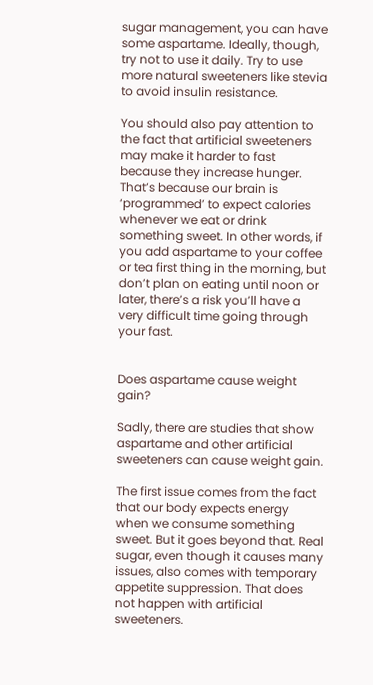sugar management, you can have some aspartame. Ideally, though, try not to use it daily. Try to use more natural sweeteners like stevia to avoid insulin resistance.

You should also pay attention to the fact that artificial sweeteners may make it harder to fast because they increase hunger. That’s because our brain is ‘programmed’ to expect calories whenever we eat or drink something sweet. In other words, if you add aspartame to your coffee or tea first thing in the morning, but don’t plan on eating until noon or later, there’s a risk you’ll have a very difficult time going through your fast.


Does aspartame cause weight gain?

Sadly, there are studies that show aspartame and other artificial sweeteners can cause weight gain.

The first issue comes from the fact that our body expects energy when we consume something sweet. But it goes beyond that. Real sugar, even though it causes many issues, also comes with temporary appetite suppression. That does not happen with artificial sweeteners.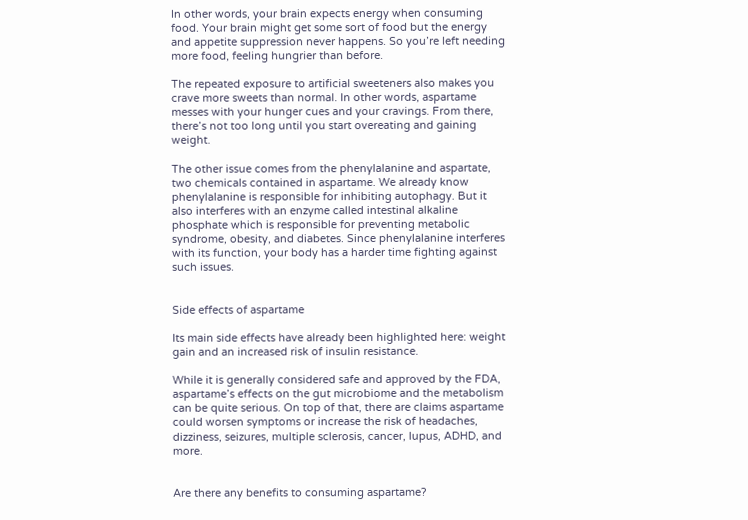In other words, your brain expects energy when consuming food. Your brain might get some sort of food but the energy and appetite suppression never happens. So you’re left needing more food, feeling hungrier than before.

The repeated exposure to artificial sweeteners also makes you crave more sweets than normal. In other words, aspartame messes with your hunger cues and your cravings. From there, there’s not too long until you start overeating and gaining weight.

The other issue comes from the phenylalanine and aspartate, two chemicals contained in aspartame. We already know phenylalanine is responsible for inhibiting autophagy. But it also interferes with an enzyme called intestinal alkaline phosphate which is responsible for preventing metabolic syndrome, obesity, and diabetes. Since phenylalanine interferes with its function, your body has a harder time fighting against such issues.


Side effects of aspartame

Its main side effects have already been highlighted here: weight gain and an increased risk of insulin resistance.

While it is generally considered safe and approved by the FDA, aspartame’s effects on the gut microbiome and the metabolism can be quite serious. On top of that, there are claims aspartame could worsen symptoms or increase the risk of headaches, dizziness, seizures, multiple sclerosis, cancer, lupus, ADHD, and more.


Are there any benefits to consuming aspartame?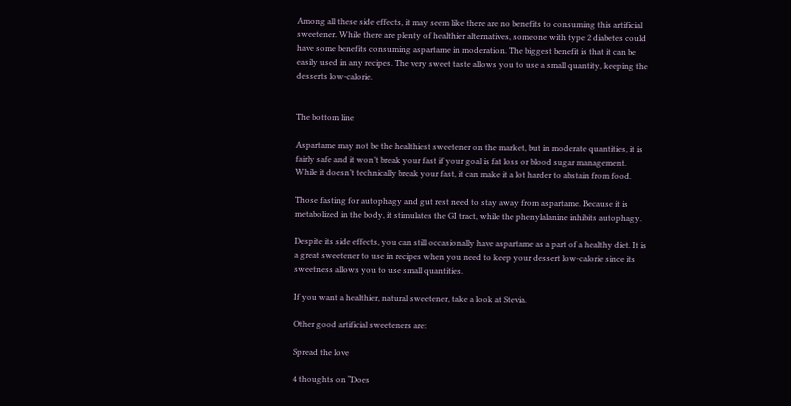Among all these side effects, it may seem like there are no benefits to consuming this artificial sweetener. While there are plenty of healthier alternatives, someone with type 2 diabetes could have some benefits consuming aspartame in moderation. The biggest benefit is that it can be easily used in any recipes. The very sweet taste allows you to use a small quantity, keeping the desserts low-calorie.


The bottom line

Aspartame may not be the healthiest sweetener on the market, but in moderate quantities, it is fairly safe and it won’t break your fast if your goal is fat loss or blood sugar management. While it doesn’t technically break your fast, it can make it a lot harder to abstain from food.

Those fasting for autophagy and gut rest need to stay away from aspartame. Because it is metabolized in the body, it stimulates the GI tract, while the phenylalanine inhibits autophagy.

Despite its side effects, you can still occasionally have aspartame as a part of a healthy diet. It is a great sweetener to use in recipes when you need to keep your dessert low-calorie since its sweetness allows you to use small quantities.

If you want a healthier, natural sweetener, take a look at Stevia.

Other good artificial sweeteners are:

Spread the love

4 thoughts on “Does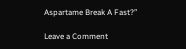Aspartame Break A Fast?”

Leave a Comment